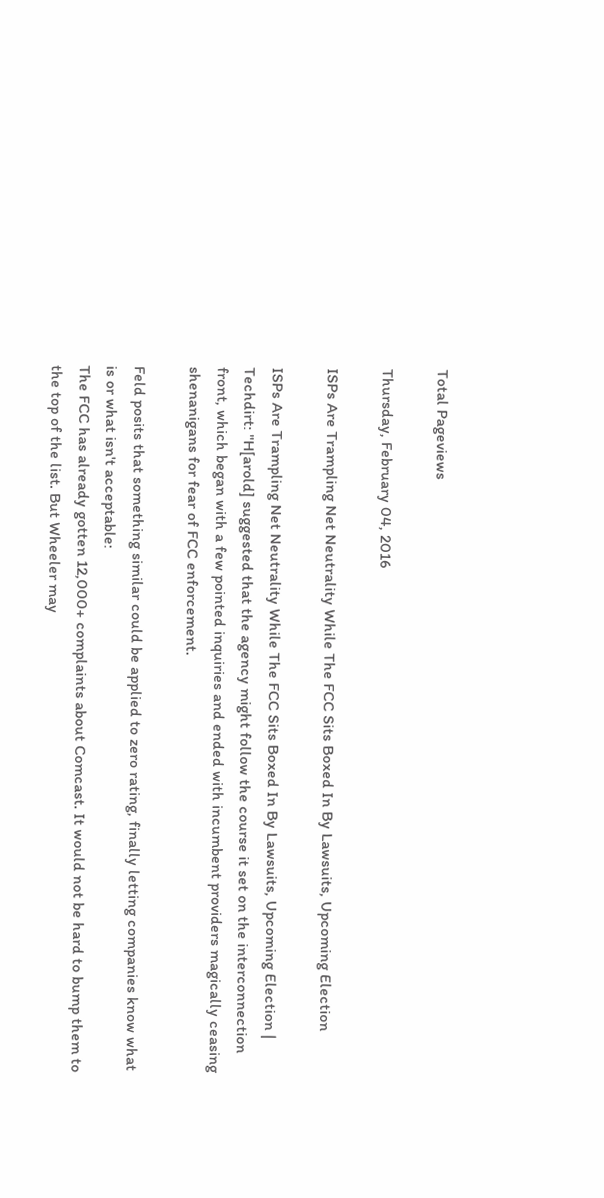Total Pageviews

Thursday, February 04, 2016

ISPs Are Trampling Net Neutrality While The FCC Sits Boxed In By Lawsuits, Upcoming Election

ISPs Are Trampling Net Neutrality While The FCC Sits Boxed In By Lawsuits, Upcoming Election | Techdirt: "H[arold] suggested that the agency might follow the course it set on the interconnection front, which began with a few pointed inquiries and ended with incumbent providers magically ceasing shenanigans for fear of FCC enforcement.

Feld posits that something similar could be applied to zero rating, finally letting companies know what is or what isn't acceptable:
The FCC has already gotten 12,000+ complaints about Comcast. It would not be hard to bump them to the top of the list. But Wheeler may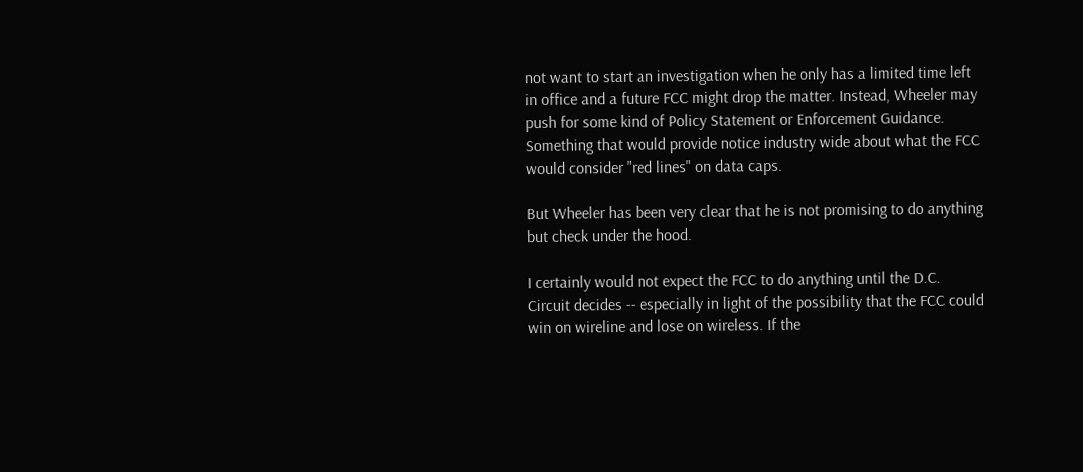not want to start an investigation when he only has a limited time left in office and a future FCC might drop the matter. Instead, Wheeler may push for some kind of Policy Statement or Enforcement Guidance. Something that would provide notice industry wide about what the FCC would consider "red lines" on data caps.

But Wheeler has been very clear that he is not promising to do anything but check under the hood.

I certainly would not expect the FCC to do anything until the D.C. Circuit decides -- especially in light of the possibility that the FCC could win on wireline and lose on wireless. If the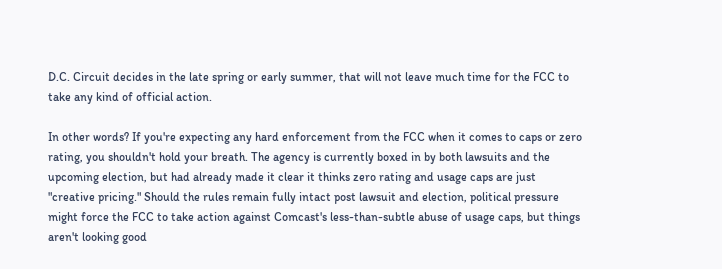D.C. Circuit decides in the late spring or early summer, that will not leave much time for the FCC to take any kind of official action.

In other words? If you're expecting any hard enforcement from the FCC when it comes to caps or zero rating, you shouldn't hold your breath. The agency is currently boxed in by both lawsuits and the upcoming election, but had already made it clear it thinks zero rating and usage caps are just "creative pricing." Should the rules remain fully intact post lawsuit and election, political pressure might force the FCC to take action against Comcast's less-than-subtle abuse of usage caps, but things aren't looking good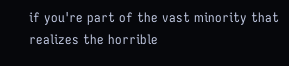if you're part of the vast minority that realizes the horrible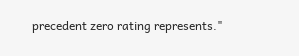precedent zero rating represents."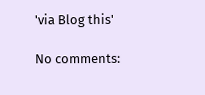'via Blog this'

No comments: